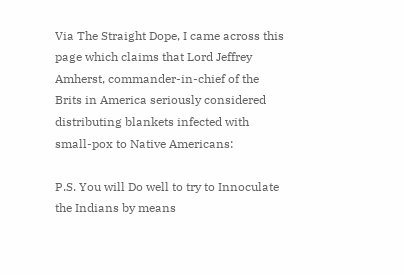Via The Straight Dope, I came across this page which claims that Lord Jeffrey Amherst, commander-in-chief of the Brits in America seriously considered distributing blankets infected with small-pox to Native Americans:

P.S. You will Do well to try to Innoculate the Indians by means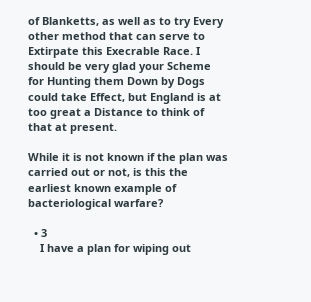of Blanketts, as well as to try Every other method that can serve to Extirpate this Execrable Race. I should be very glad your Scheme for Hunting them Down by Dogs could take Effect, but England is at too great a Distance to think of that at present.

While it is not known if the plan was carried out or not, is this the earliest known example of bacteriological warfare?

  • 3
    I have a plan for wiping out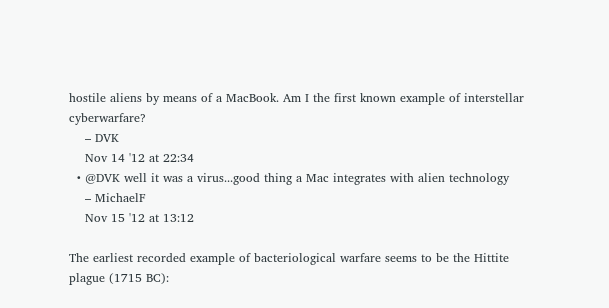hostile aliens by means of a MacBook. Am I the first known example of interstellar cyberwarfare?
    – DVK
    Nov 14 '12 at 22:34
  • @DVK well it was a virus...good thing a Mac integrates with alien technology
    – MichaelF
    Nov 15 '12 at 13:12

The earliest recorded example of bacteriological warfare seems to be the Hittite plague (1715 BC):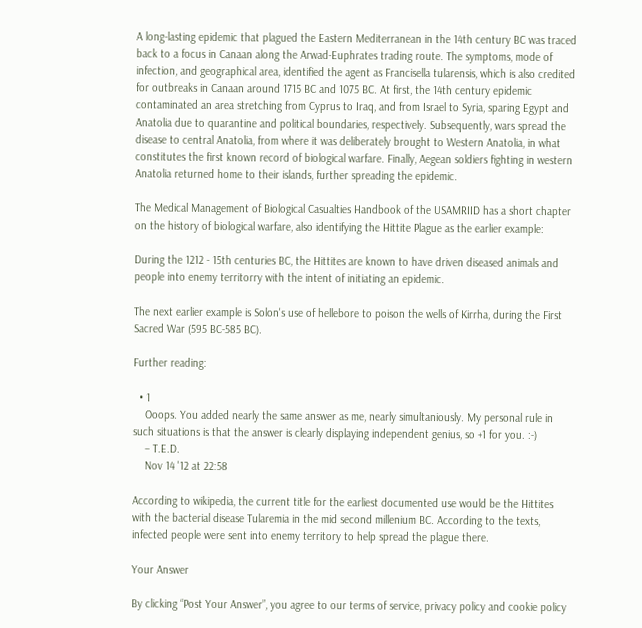A long-lasting epidemic that plagued the Eastern Mediterranean in the 14th century BC was traced back to a focus in Canaan along the Arwad-Euphrates trading route. The symptoms, mode of infection, and geographical area, identified the agent as Francisella tularensis, which is also credited for outbreaks in Canaan around 1715 BC and 1075 BC. At first, the 14th century epidemic contaminated an area stretching from Cyprus to Iraq, and from Israel to Syria, sparing Egypt and Anatolia due to quarantine and political boundaries, respectively. Subsequently, wars spread the disease to central Anatolia, from where it was deliberately brought to Western Anatolia, in what constitutes the first known record of biological warfare. Finally, Aegean soldiers fighting in western Anatolia returned home to their islands, further spreading the epidemic.

The Medical Management of Biological Casualties Handbook of the USAMRIID has a short chapter on the history of biological warfare, also identifying the Hittite Plague as the earlier example:

During the 1212 - 15th centuries BC, the Hittites are known to have driven diseased animals and people into enemy territorry with the intent of initiating an epidemic.

The next earlier example is Solon's use of hellebore to poison the wells of Kirrha, during the First Sacred War (595 BC-585 BC).

Further reading:

  • 1
    Ooops. You added nearly the same answer as me, nearly simultaniously. My personal rule in such situations is that the answer is clearly displaying independent genius, so +1 for you. :-)
    – T.E.D.
    Nov 14 '12 at 22:58

According to wikipedia, the current title for the earliest documented use would be the Hittites with the bacterial disease Tularemia in the mid second millenium BC. According to the texts, infected people were sent into enemy territory to help spread the plague there.

Your Answer

By clicking “Post Your Answer”, you agree to our terms of service, privacy policy and cookie policy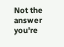Not the answer you're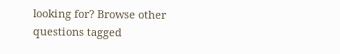looking for? Browse other questions tagged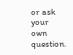or ask your own question.